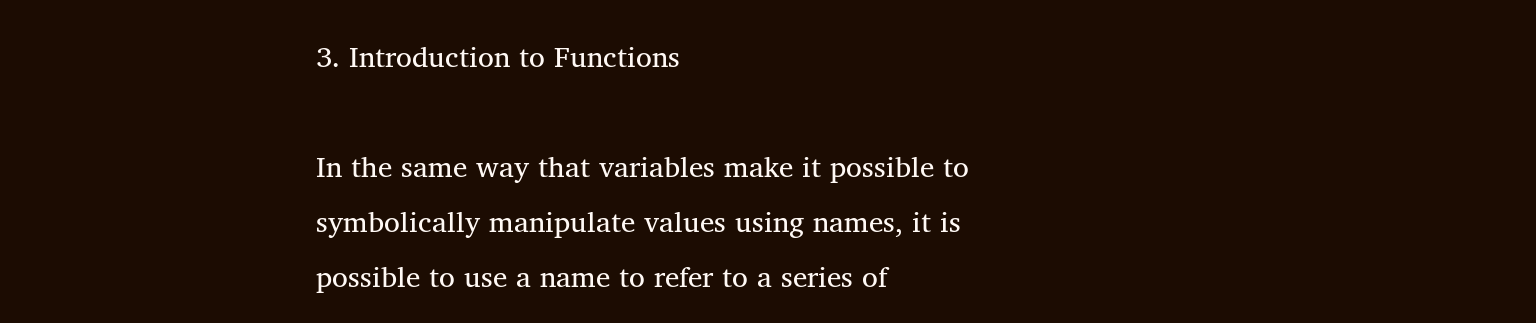3. Introduction to Functions

In the same way that variables make it possible to symbolically manipulate values using names, it is possible to use a name to refer to a series of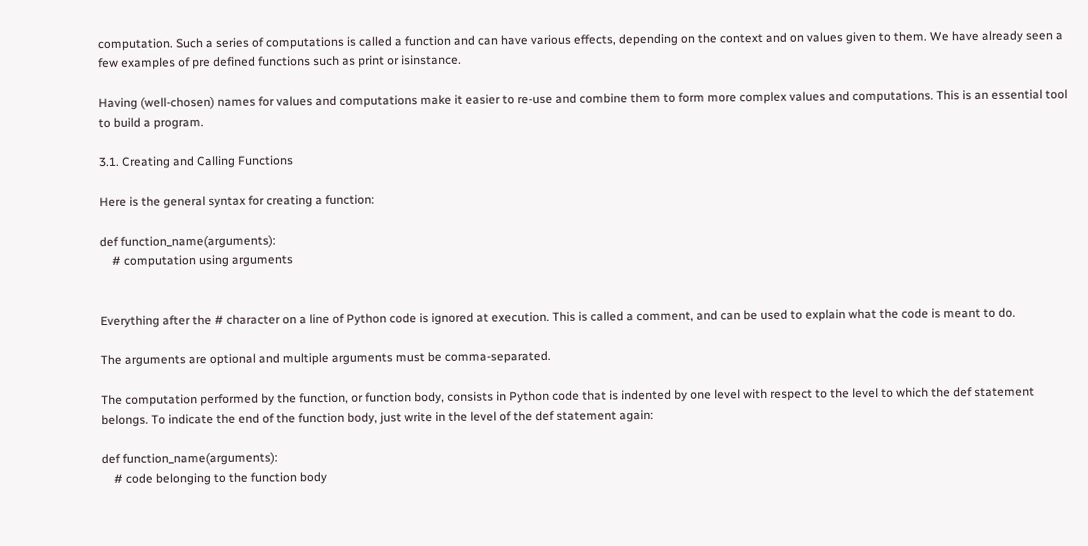computation. Such a series of computations is called a function and can have various effects, depending on the context and on values given to them. We have already seen a few examples of pre defined functions such as print or isinstance.

Having (well-chosen) names for values and computations make it easier to re-use and combine them to form more complex values and computations. This is an essential tool to build a program.

3.1. Creating and Calling Functions

Here is the general syntax for creating a function:

def function_name(arguments):
    # computation using arguments


Everything after the # character on a line of Python code is ignored at execution. This is called a comment, and can be used to explain what the code is meant to do.

The arguments are optional and multiple arguments must be comma-separated.

The computation performed by the function, or function body, consists in Python code that is indented by one level with respect to the level to which the def statement belongs. To indicate the end of the function body, just write in the level of the def statement again:

def function_name(arguments):
    # code belonging to the function body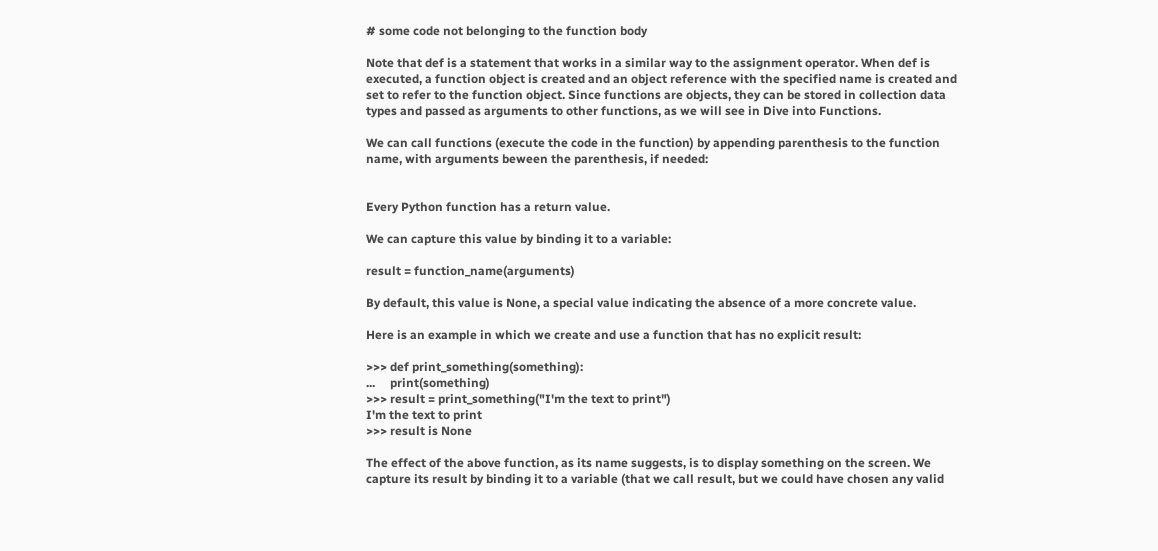# some code not belonging to the function body

Note that def is a statement that works in a similar way to the assignment operator. When def is executed, a function object is created and an object reference with the specified name is created and set to refer to the function object. Since functions are objects, they can be stored in collection data types and passed as arguments to other functions, as we will see in Dive into Functions.

We can call functions (execute the code in the function) by appending parenthesis to the function name, with arguments beween the parenthesis, if needed:


Every Python function has a return value.

We can capture this value by binding it to a variable:

result = function_name(arguments)

By default, this value is None, a special value indicating the absence of a more concrete value.

Here is an example in which we create and use a function that has no explicit result:

>>> def print_something(something):
...     print(something)
>>> result = print_something("I'm the text to print")
I'm the text to print
>>> result is None

The effect of the above function, as its name suggests, is to display something on the screen. We capture its result by binding it to a variable (that we call result, but we could have chosen any valid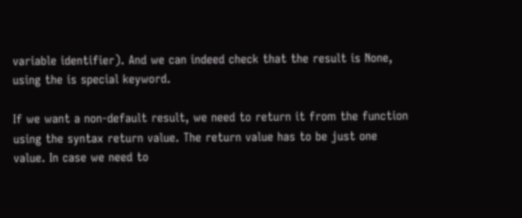variable identifier). And we can indeed check that the result is None, using the is special keyword.

If we want a non-default result, we need to return it from the function using the syntax return value. The return value has to be just one value. In case we need to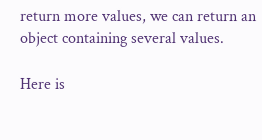return more values, we can return an object containing several values.

Here is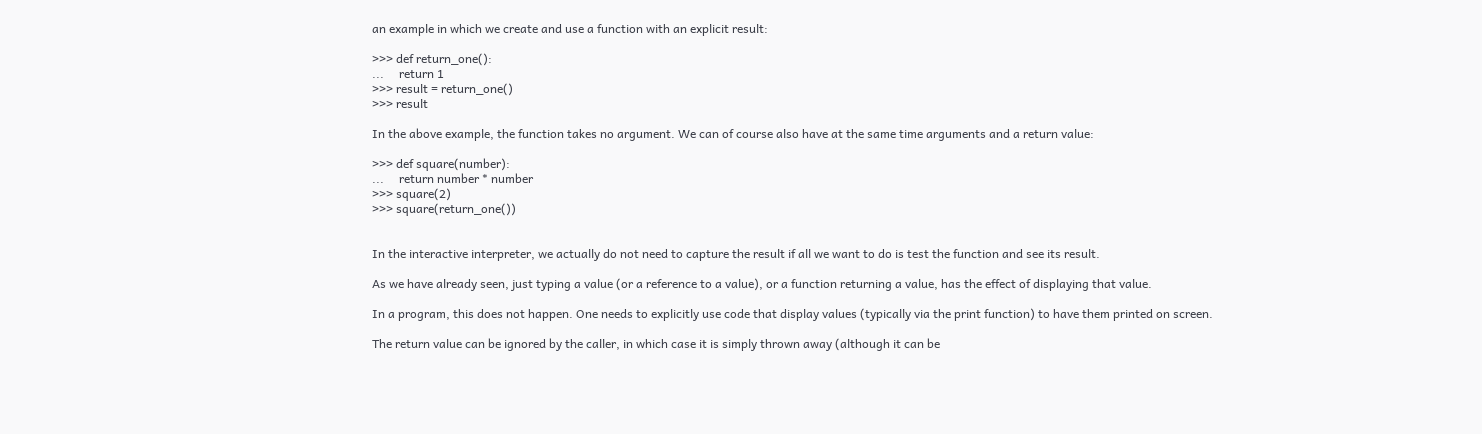an example in which we create and use a function with an explicit result:

>>> def return_one():
...     return 1
>>> result = return_one()
>>> result

In the above example, the function takes no argument. We can of course also have at the same time arguments and a return value:

>>> def square(number):
...     return number * number
>>> square(2)
>>> square(return_one())


In the interactive interpreter, we actually do not need to capture the result if all we want to do is test the function and see its result.

As we have already seen, just typing a value (or a reference to a value), or a function returning a value, has the effect of displaying that value.

In a program, this does not happen. One needs to explicitly use code that display values (typically via the print function) to have them printed on screen.

The return value can be ignored by the caller, in which case it is simply thrown away (although it can be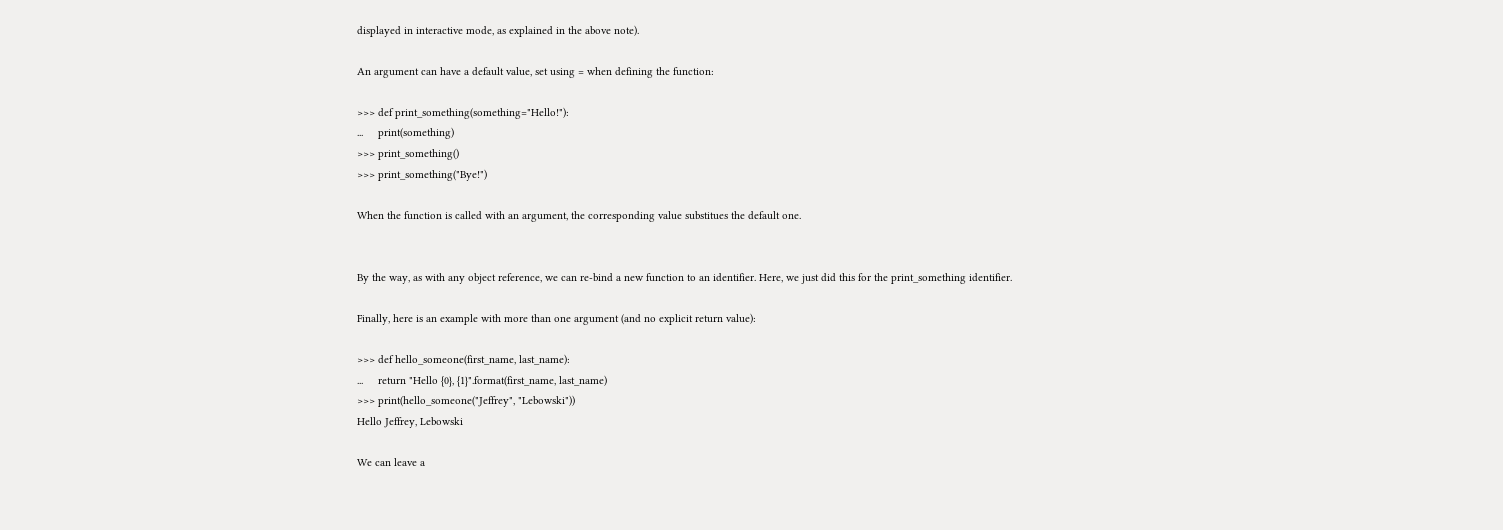displayed in interactive mode, as explained in the above note).

An argument can have a default value, set using = when defining the function:

>>> def print_something(something="Hello!"):
...     print(something)
>>> print_something()
>>> print_something("Bye!")

When the function is called with an argument, the corresponding value substitues the default one.


By the way, as with any object reference, we can re-bind a new function to an identifier. Here, we just did this for the print_something identifier.

Finally, here is an example with more than one argument (and no explicit return value):

>>> def hello_someone(first_name, last_name):
...     return "Hello {0}, {1}".format(first_name, last_name)
>>> print(hello_someone("Jeffrey", "Lebowski"))
Hello Jeffrey, Lebowski

We can leave a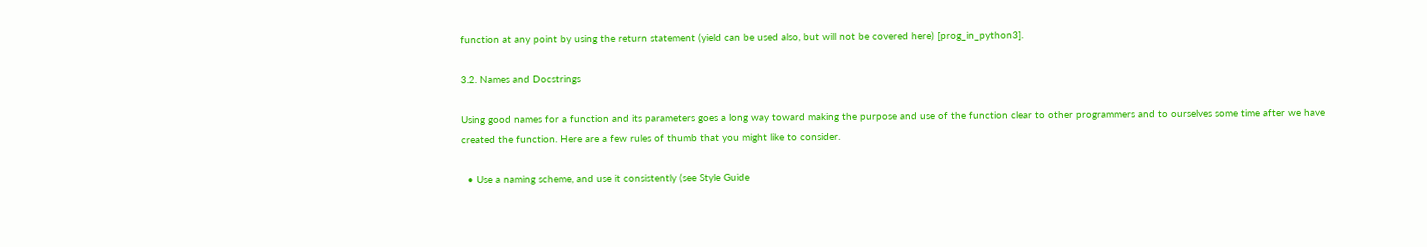function at any point by using the return statement (yield can be used also, but will not be covered here) [prog_in_python3].

3.2. Names and Docstrings

Using good names for a function and its parameters goes a long way toward making the purpose and use of the function clear to other programmers and to ourselves some time after we have created the function. Here are a few rules of thumb that you might like to consider.

  • Use a naming scheme, and use it consistently (see Style Guide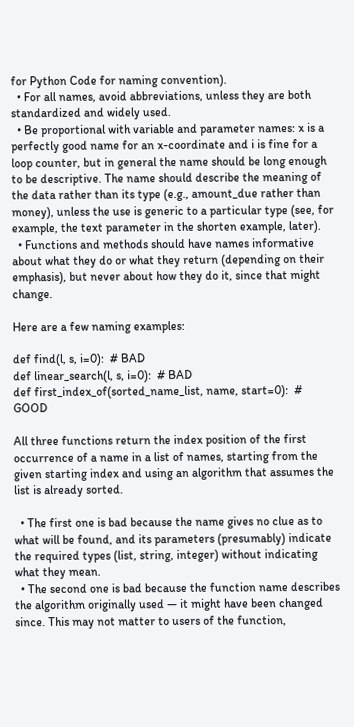for Python Code for naming convention).
  • For all names, avoid abbreviations, unless they are both standardized and widely used.
  • Be proportional with variable and parameter names: x is a perfectly good name for an x-coordinate and i is fine for a loop counter, but in general the name should be long enough to be descriptive. The name should describe the meaning of the data rather than its type (e.g., amount_due rather than money), unless the use is generic to a particular type (see, for example, the text parameter in the shorten example, later).
  • Functions and methods should have names informative about what they do or what they return (depending on their emphasis), but never about how they do it, since that might change.

Here are a few naming examples:

def find(l, s, i=0):  # BAD
def linear_search(l, s, i=0):  # BAD
def first_index_of(sorted_name_list, name, start=0):  # GOOD

All three functions return the index position of the first occurrence of a name in a list of names, starting from the given starting index and using an algorithm that assumes the list is already sorted.

  • The first one is bad because the name gives no clue as to what will be found, and its parameters (presumably) indicate the required types (list, string, integer) without indicating what they mean.
  • The second one is bad because the function name describes the algorithm originally used — it might have been changed since. This may not matter to users of the function,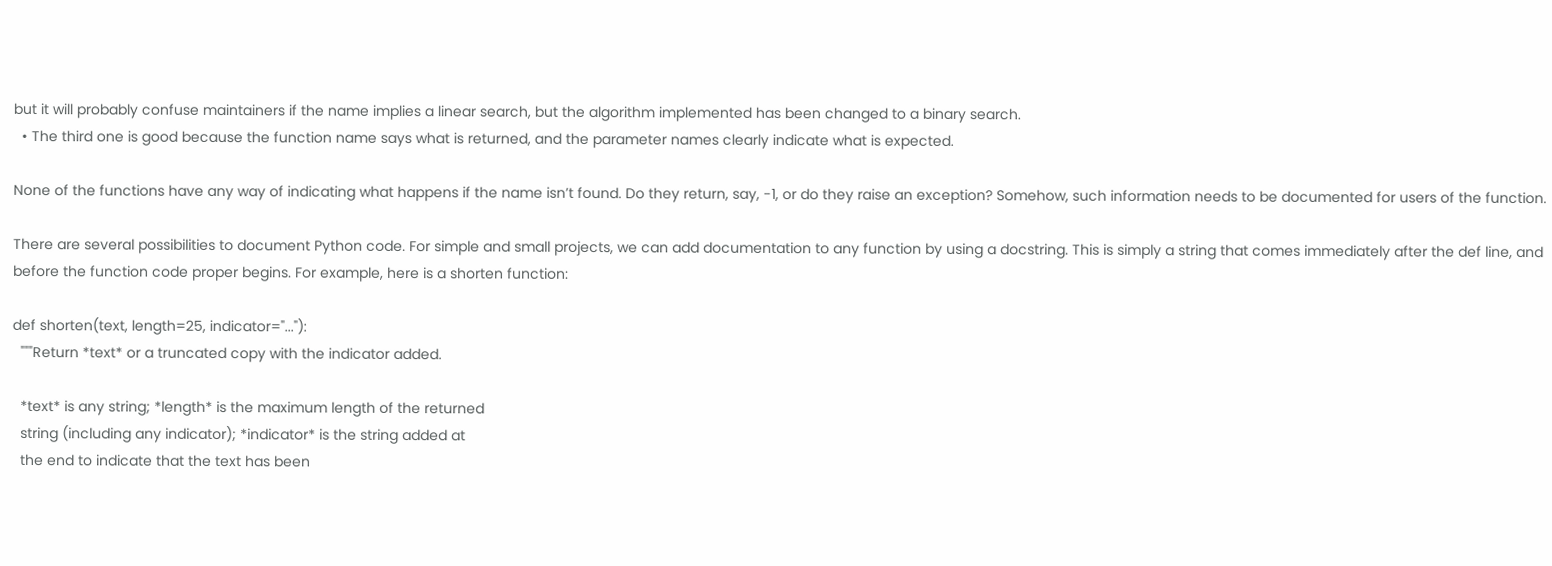but it will probably confuse maintainers if the name implies a linear search, but the algorithm implemented has been changed to a binary search.
  • The third one is good because the function name says what is returned, and the parameter names clearly indicate what is expected.

None of the functions have any way of indicating what happens if the name isn’t found. Do they return, say, -1, or do they raise an exception? Somehow, such information needs to be documented for users of the function.

There are several possibilities to document Python code. For simple and small projects, we can add documentation to any function by using a docstring. This is simply a string that comes immediately after the def line, and before the function code proper begins. For example, here is a shorten function:

def shorten(text, length=25, indicator="..."):
  """Return *text* or a truncated copy with the indicator added.

  *text* is any string; *length* is the maximum length of the returned
  string (including any indicator); *indicator* is the string added at
  the end to indicate that the text has been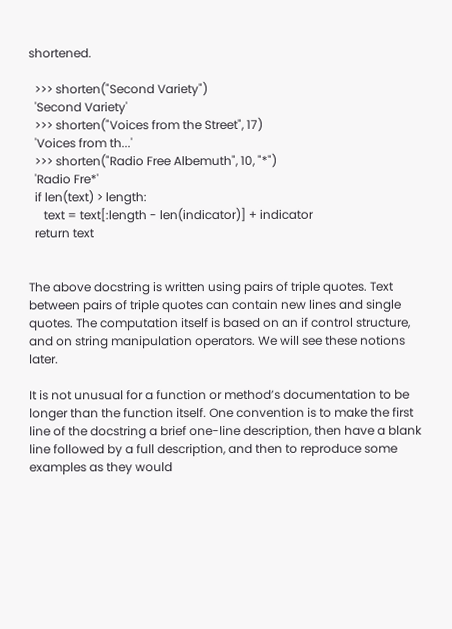shortened.

  >>> shorten("Second Variety")
  'Second Variety'
  >>> shorten("Voices from the Street", 17)
  'Voices from th...'
  >>> shorten("Radio Free Albemuth", 10, "*")
  'Radio Fre*'
  if len(text) > length:
     text = text[:length - len(indicator)] + indicator
  return text


The above docstring is written using pairs of triple quotes. Text between pairs of triple quotes can contain new lines and single quotes. The computation itself is based on an if control structure, and on string manipulation operators. We will see these notions later.

It is not unusual for a function or method’s documentation to be longer than the function itself. One convention is to make the first line of the docstring a brief one-line description, then have a blank line followed by a full description, and then to reproduce some examples as they would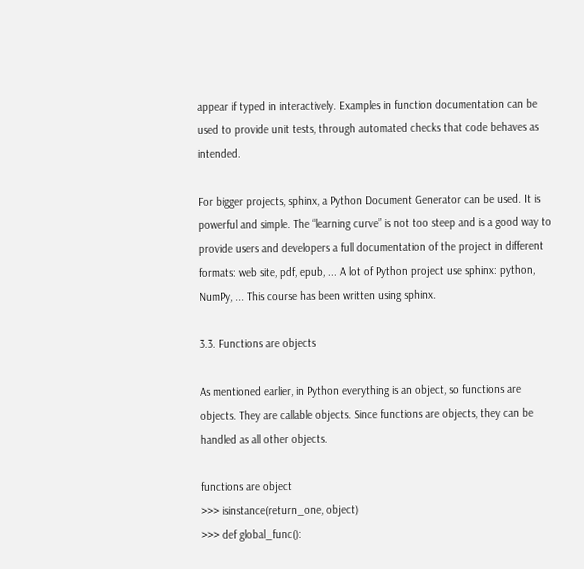appear if typed in interactively. Examples in function documentation can be used to provide unit tests, through automated checks that code behaves as intended.

For bigger projects, sphinx, a Python Document Generator can be used. It is powerful and simple. The “learning curve” is not too steep and is a good way to provide users and developers a full documentation of the project in different formats: web site, pdf, epub, ... A lot of Python project use sphinx: python, NumPy, ... This course has been written using sphinx.

3.3. Functions are objects

As mentioned earlier, in Python everything is an object, so functions are objects. They are callable objects. Since functions are objects, they can be handled as all other objects.

functions are object
>>> isinstance(return_one, object)
>>> def global_func():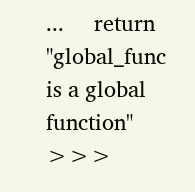...     return "global_func is a global function"
>>>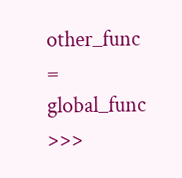other_func = global_func
>>>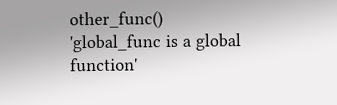other_func()
'global_func is a global function'